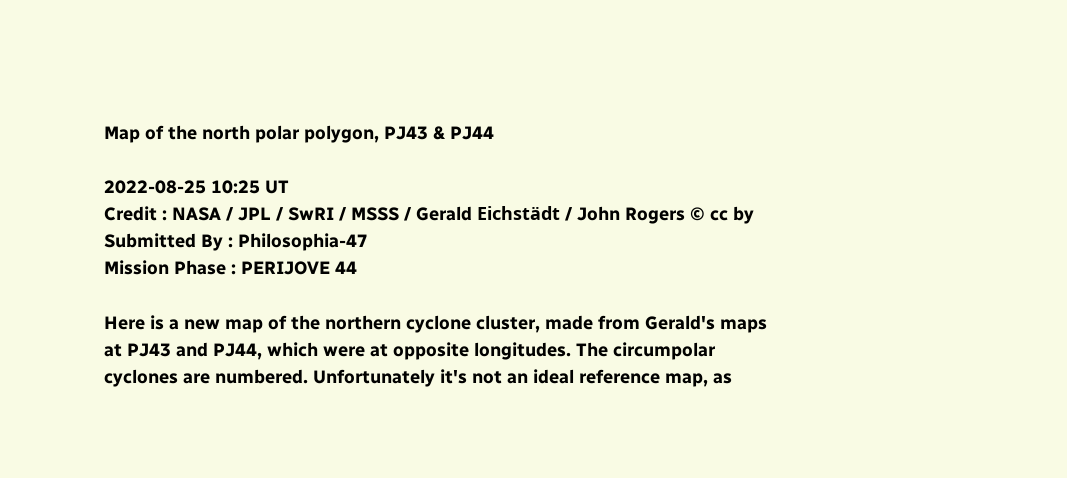Map of the north polar polygon, PJ43 & PJ44

2022-08-25 10:25 UT
Credit : NASA / JPL / SwRI / MSSS / Gerald Eichstädt / John Rogers © cc by
Submitted By : Philosophia-47
Mission Phase : PERIJOVE 44

Here is a new map of the northern cyclone cluster, made from Gerald's maps at PJ43 and PJ44, which were at opposite longitudes. The circumpolar cyclones are numbered. Unfortunately it's not an ideal reference map, as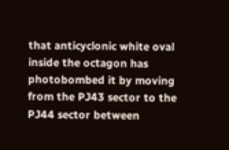that anticyclonic white oval inside the octagon has photobombed it by moving from the PJ43 sector to the PJ44 sector between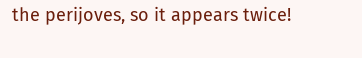the perijoves, so it appears twice!